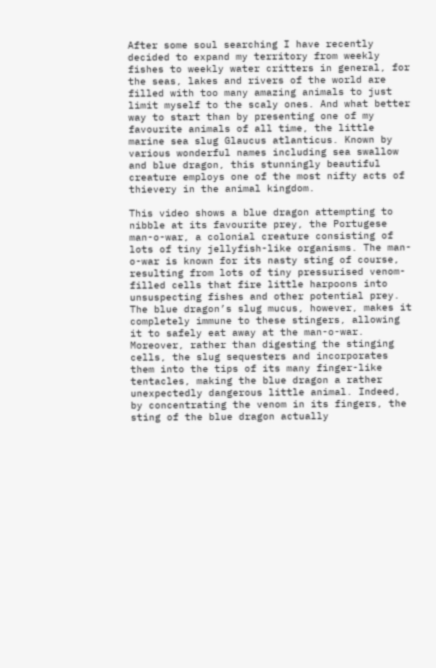After some soul searching I have recently decided to expand my territory from weekly fishes to weekly water critters in general, for the seas, lakes and rivers of the world are filled with too many amazing animals to just limit myself to the scaly ones. And what better way to start than by presenting one of my favourite animals of all time, the little marine sea slug Glaucus atlanticus. Known by various wonderful names including sea swallow and blue dragon, this stunningly beautiful creature employs one of the most nifty acts of thievery in the animal kingdom.

This video shows a blue dragon attempting to nibble at its favourite prey, the Portugese man-o-war, a colonial creature consisting of lots of tiny jellyfish-like organisms. The man-o-war is known for its nasty sting of course, resulting from lots of tiny pressurised venom-filled cells that fire little harpoons into unsuspecting fishes and other potential prey. The blue dragon’s slug mucus, however, makes it completely immune to these stingers, allowing it to safely eat away at the man-o-war. Moreover, rather than digesting the stinging cells, the slug sequesters and incorporates them into the tips of its many finger-like tentacles, making the blue dragon a rather unexpectedly dangerous little animal. Indeed, by concentrating the venom in its fingers, the sting of the blue dragon actually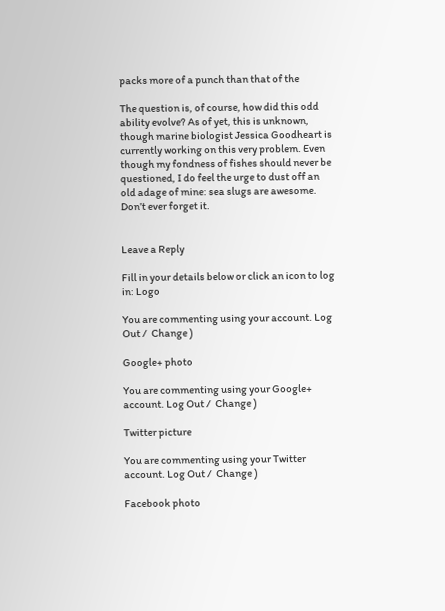packs more of a punch than that of the

The question is, of course, how did this odd ability evolve? As of yet, this is unknown, though marine biologist Jessica Goodheart is currently working on this very problem. Even though my fondness of fishes should never be questioned, I do feel the urge to dust off an old adage of mine: sea slugs are awesome. Don’t ever forget it.


Leave a Reply

Fill in your details below or click an icon to log in: Logo

You are commenting using your account. Log Out /  Change )

Google+ photo

You are commenting using your Google+ account. Log Out /  Change )

Twitter picture

You are commenting using your Twitter account. Log Out /  Change )

Facebook photo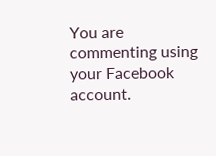You are commenting using your Facebook account.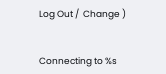Log Out /  Change )


Connecting to %s